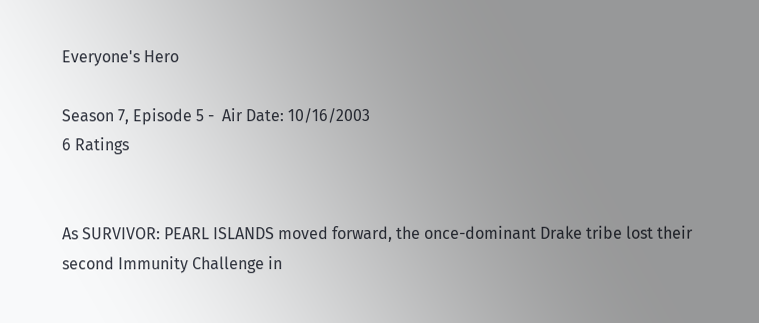Everyone's Hero

Season 7, Episode 5 -  Air Date: 10/16/2003
6 Ratings


As SURVIVOR: PEARL ISLANDS moved forward, the once-dominant Drake tribe lost their second Immunity Challenge in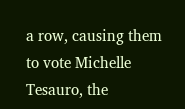a row, causing them to vote Michelle Tesauro, the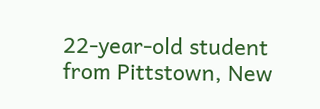22-year-old student from Pittstown, New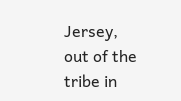Jersey, out of the tribe in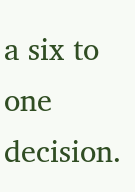a six to one decision.